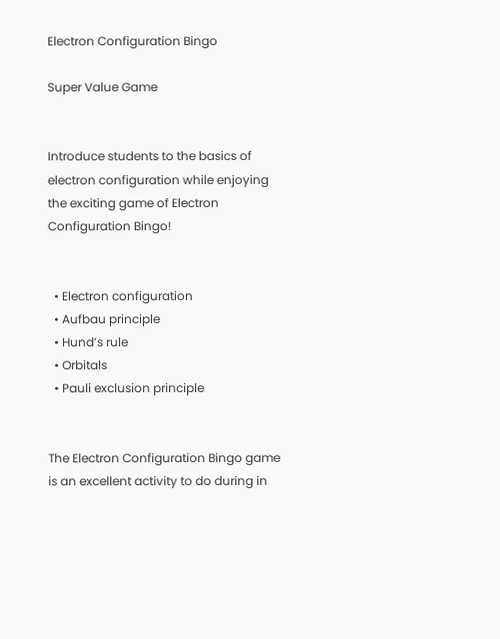Electron Configuration Bingo

Super Value Game


Introduce students to the basics of electron configuration while enjoying the exciting game of Electron Configuration Bingo!


  • Electron configuration
  • Aufbau principle
  • Hund’s rule
  • Orbitals
  • Pauli exclusion principle


The Electron Configuration Bingo game is an excellent activity to do during in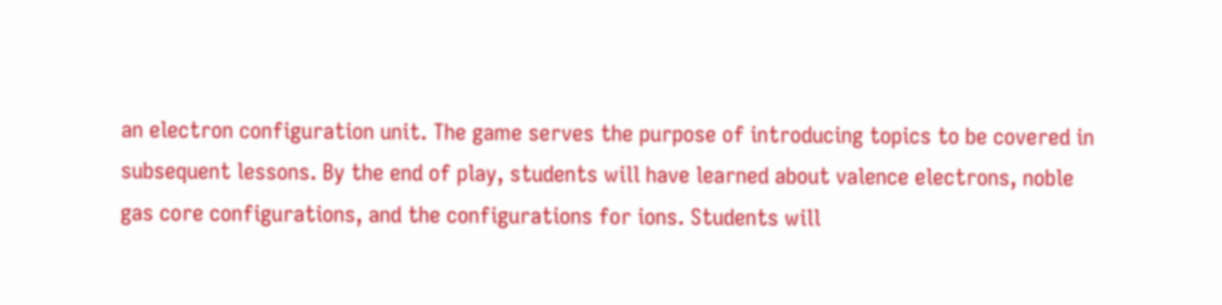an electron configuration unit. The game serves the purpose of introducing topics to be covered in subsequent lessons. By the end of play, students will have learned about valence electrons, noble gas core configurations, and the configurations for ions. Students will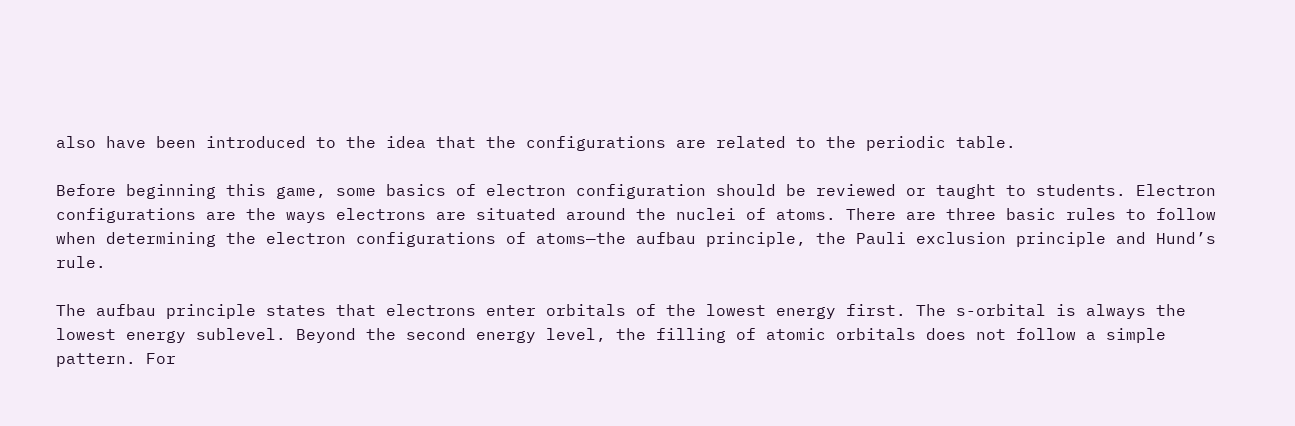also have been introduced to the idea that the configurations are related to the periodic table.

Before beginning this game, some basics of electron configuration should be reviewed or taught to students. Electron configurations are the ways electrons are situated around the nuclei of atoms. There are three basic rules to follow when determining the electron configurations of atoms—the aufbau principle, the Pauli exclusion principle and Hund’s rule.

The aufbau principle states that electrons enter orbitals of the lowest energy first. The s-orbital is always the lowest energy sublevel. Beyond the second energy level, the filling of atomic orbitals does not follow a simple pattern. For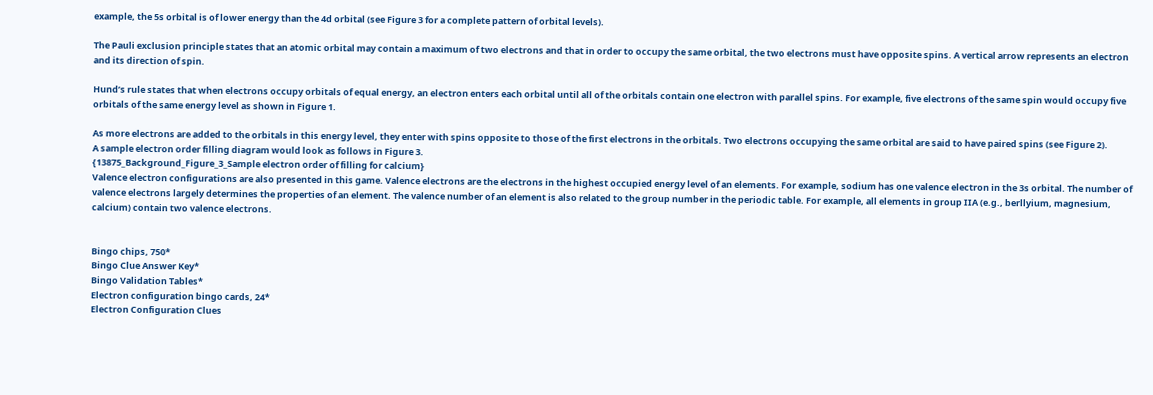example, the 5s orbital is of lower energy than the 4d orbital (see Figure 3 for a complete pattern of orbital levels).

The Pauli exclusion principle states that an atomic orbital may contain a maximum of two electrons and that in order to occupy the same orbital, the two electrons must have opposite spins. A vertical arrow represents an electron and its direction of spin.

Hund’s rule states that when electrons occupy orbitals of equal energy, an electron enters each orbital until all of the orbitals contain one electron with parallel spins. For example, five electrons of the same spin would occupy five orbitals of the same energy level as shown in Figure 1.

As more electrons are added to the orbitals in this energy level, they enter with spins opposite to those of the first electrons in the orbitals. Two electrons occupying the same orbital are said to have paired spins (see Figure 2).
A sample electron order filling diagram would look as follows in Figure 3.
{13875_Background_Figure_3_Sample electron order of filling for calcium}
Valence electron configurations are also presented in this game. Valence electrons are the electrons in the highest occupied energy level of an elements. For example, sodium has one valence electron in the 3s orbital. The number of valence electrons largely determines the properties of an element. The valence number of an element is also related to the group number in the periodic table. For example, all elements in group IIA (e.g., berllyium, magnesium, calcium) contain two valence electrons.


Bingo chips, 750*
Bingo Clue Answer Key*
Bingo Validation Tables*
Electron configuration bingo cards, 24*
Electron Configuration Clues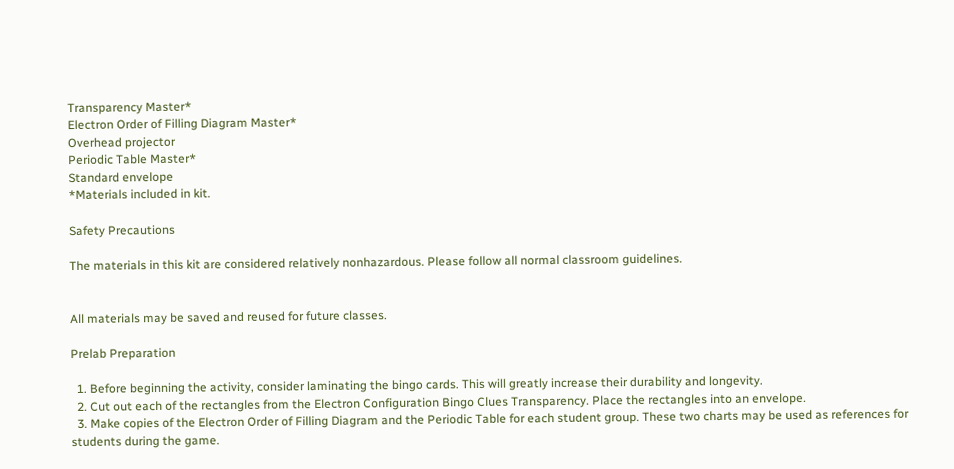Transparency Master*
Electron Order of Filling Diagram Master*
Overhead projector
Periodic Table Master*
Standard envelope
*Materials included in kit.

Safety Precautions

The materials in this kit are considered relatively nonhazardous. Please follow all normal classroom guidelines.


All materials may be saved and reused for future classes.

Prelab Preparation

  1. Before beginning the activity, consider laminating the bingo cards. This will greatly increase their durability and longevity.
  2. Cut out each of the rectangles from the Electron Configuration Bingo Clues Transparency. Place the rectangles into an envelope.
  3. Make copies of the Electron Order of Filling Diagram and the Periodic Table for each student group. These two charts may be used as references for students during the game.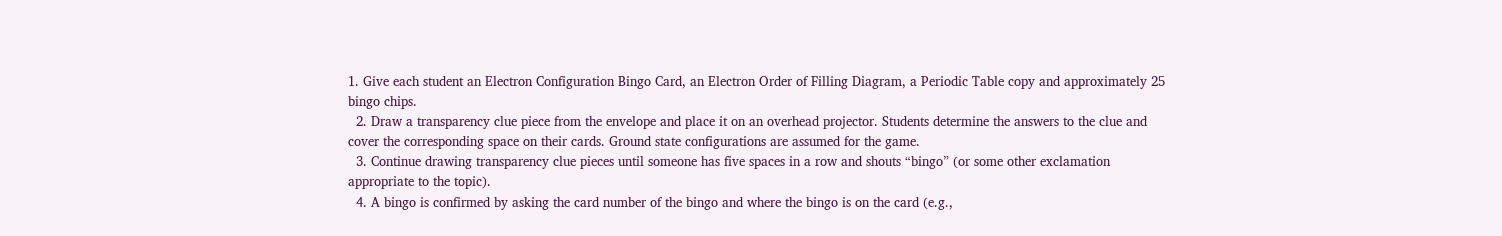1. Give each student an Electron Configuration Bingo Card, an Electron Order of Filling Diagram, a Periodic Table copy and approximately 25 bingo chips.
  2. Draw a transparency clue piece from the envelope and place it on an overhead projector. Students determine the answers to the clue and cover the corresponding space on their cards. Ground state configurations are assumed for the game.
  3. Continue drawing transparency clue pieces until someone has five spaces in a row and shouts “bingo” (or some other exclamation appropriate to the topic).
  4. A bingo is confirmed by asking the card number of the bingo and where the bingo is on the card (e.g.,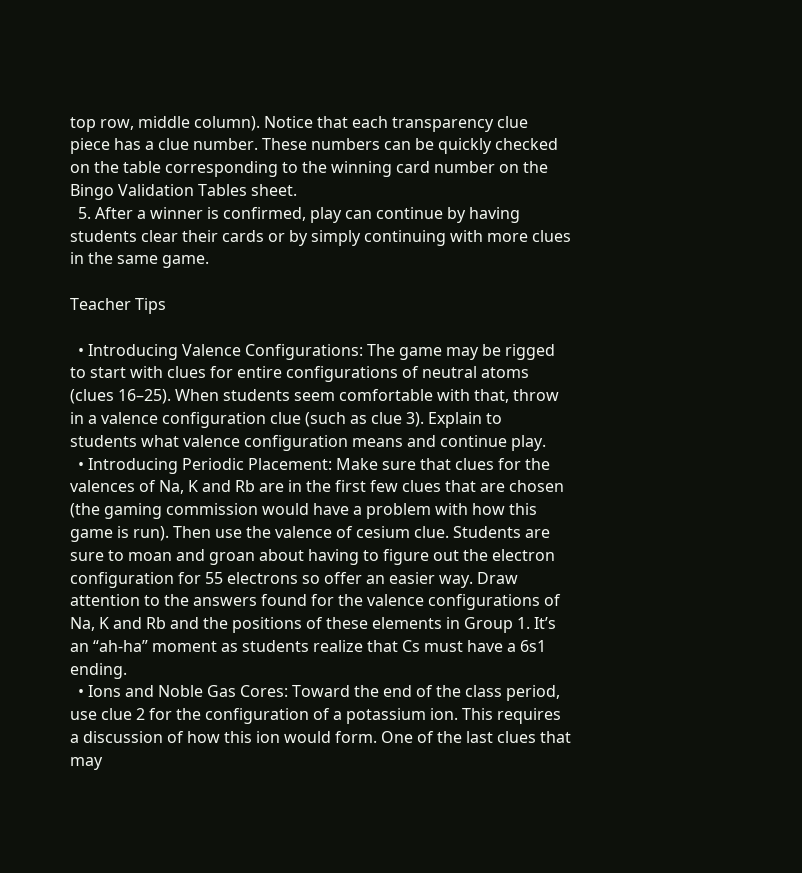top row, middle column). Notice that each transparency clue piece has a clue number. These numbers can be quickly checked on the table corresponding to the winning card number on the Bingo Validation Tables sheet.
  5. After a winner is confirmed, play can continue by having students clear their cards or by simply continuing with more clues in the same game.

Teacher Tips

  • Introducing Valence Configurations: The game may be rigged to start with clues for entire configurations of neutral atoms (clues 16–25). When students seem comfortable with that, throw in a valence configuration clue (such as clue 3). Explain to students what valence configuration means and continue play.
  • Introducing Periodic Placement: Make sure that clues for the valences of Na, K and Rb are in the first few clues that are chosen (the gaming commission would have a problem with how this game is run). Then use the valence of cesium clue. Students are sure to moan and groan about having to figure out the electron configuration for 55 electrons so offer an easier way. Draw attention to the answers found for the valence configurations of Na, K and Rb and the positions of these elements in Group 1. It’s an “ah-ha” moment as students realize that Cs must have a 6s1 ending.
  • Ions and Noble Gas Cores: Toward the end of the class period, use clue 2 for the configuration of a potassium ion. This requires a discussion of how this ion would form. One of the last clues that may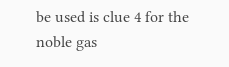be used is clue 4 for the noble gas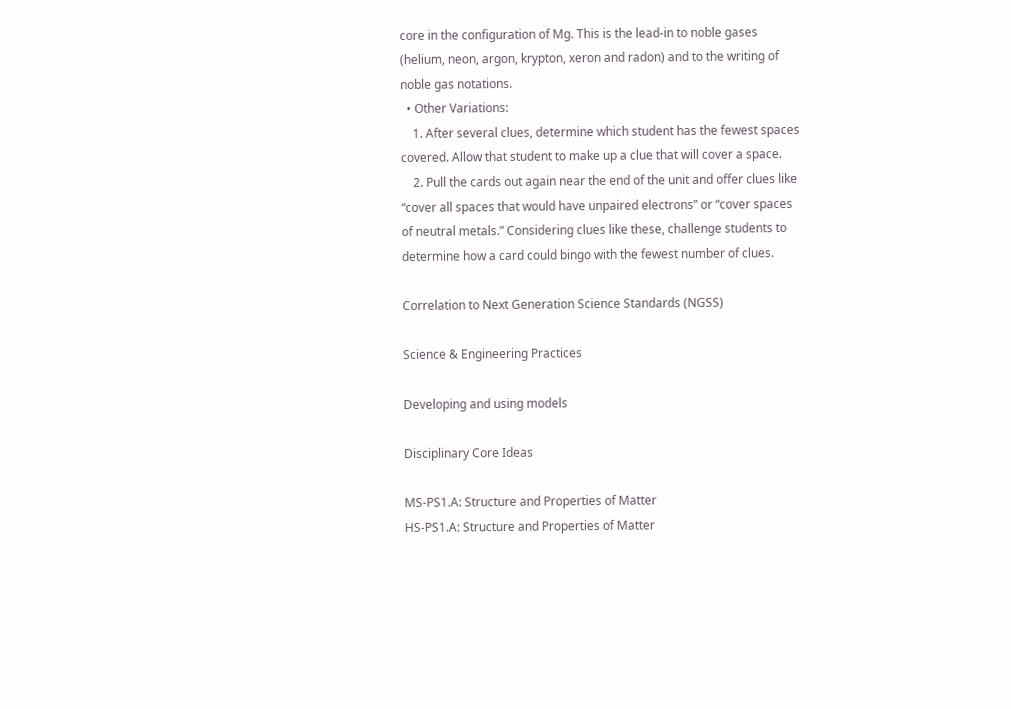core in the configuration of Mg. This is the lead-in to noble gases (helium, neon, argon, krypton, xeron and radon) and to the writing of noble gas notations.
  • Other Variations:
    1. After several clues, determine which student has the fewest spaces covered. Allow that student to make up a clue that will cover a space.
    2. Pull the cards out again near the end of the unit and offer clues like “cover all spaces that would have unpaired electrons” or “cover spaces of neutral metals.” Considering clues like these, challenge students to determine how a card could bingo with the fewest number of clues.

Correlation to Next Generation Science Standards (NGSS)

Science & Engineering Practices

Developing and using models

Disciplinary Core Ideas

MS-PS1.A: Structure and Properties of Matter
HS-PS1.A: Structure and Properties of Matter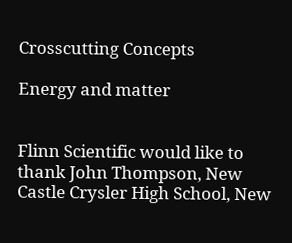Crosscutting Concepts

Energy and matter


Flinn Scientific would like to thank John Thompson, New Castle Crysler High School, New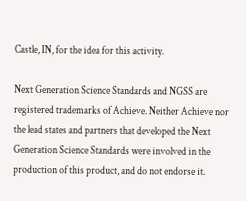Castle, IN, for the idea for this activity.

Next Generation Science Standards and NGSS are registered trademarks of Achieve. Neither Achieve nor the lead states and partners that developed the Next Generation Science Standards were involved in the production of this product, and do not endorse it.